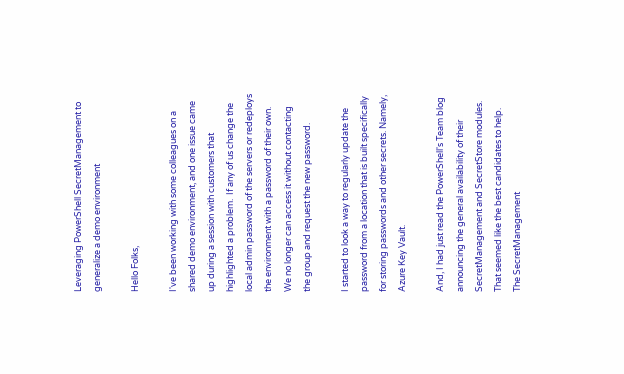Leveraging PowerShell SecretManagement to generalize a demo environment

Hello Folks,

I've been working with some colleagues on a shared demo environment, and one issue came up during a session with customers that highlighted a problem.  If any of us change the local admin password of the servers or redeploys the environment with a password of their own.  We no longer can access it without contacting the group and request the new password.

I started to look a way to regularly update the password from a location that is built specifically for storing passwords and other secrets. Namely, Azure Key Vault.

And, I had just read the PowerShell's Team blog announcing the general availability of their SecretManagement and SecretStore modules.  That seemed like the best candidates to help.  The SecretManagement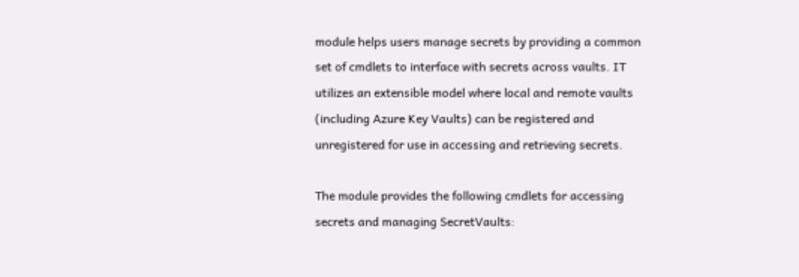module helps users manage secrets by providing a common set of cmdlets to interface with secrets across vaults. IT utilizes an extensible model where local and remote vaults (including Azure Key Vaults) can be registered and unregistered for use in accessing and retrieving secrets.

The module provides the following cmdlets for accessing secrets and managing SecretVaults: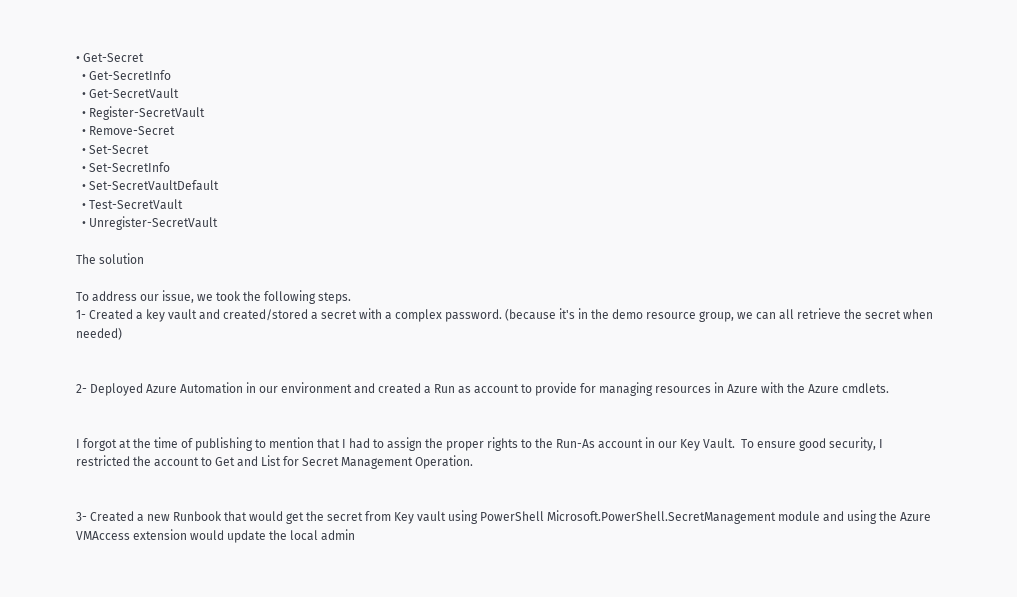• Get-Secret
  • Get-SecretInfo
  • Get-SecretVault
  • Register-SecretVault
  • Remove-Secret
  • Set-Secret
  • Set-SecretInfo
  • Set-SecretVaultDefault
  • Test-SecretVault
  • Unregister-SecretVault

The solution

To address our issue, we took the following steps.
1- Created a key vault and created/stored a secret with a complex password. (because it's in the demo resource group, we can all retrieve the secret when needed)


2- Deployed Azure Automation in our environment and created a Run as account to provide for managing resources in Azure with the Azure cmdlets.


I forgot at the time of publishing to mention that I had to assign the proper rights to the Run-As account in our Key Vault.  To ensure good security, I restricted the account to Get and List for Secret Management Operation.


3- Created a new Runbook that would get the secret from Key vault using PowerShell Microsoft.PowerShell.SecretManagement module and using the Azure VMAccess extension would update the local admin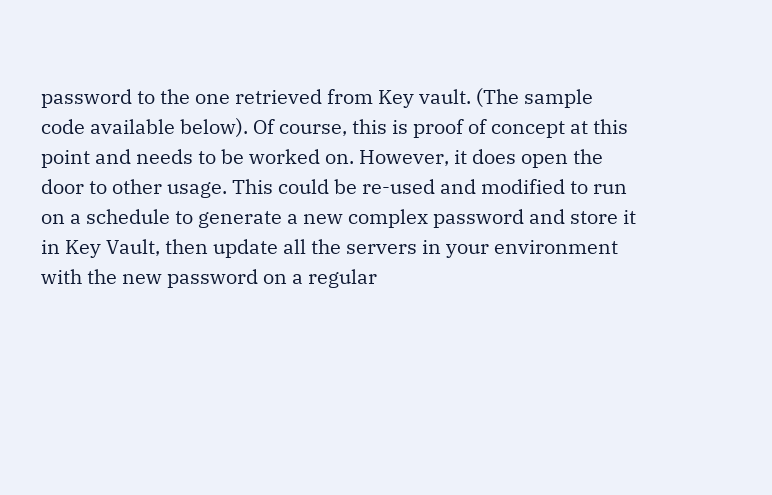password to the one retrieved from Key vault. (The sample code available below). Of course, this is proof of concept at this point and needs to be worked on. However, it does open the door to other usage. This could be re-used and modified to run on a schedule to generate a new complex password and store it in Key Vault, then update all the servers in your environment with the new password on a regular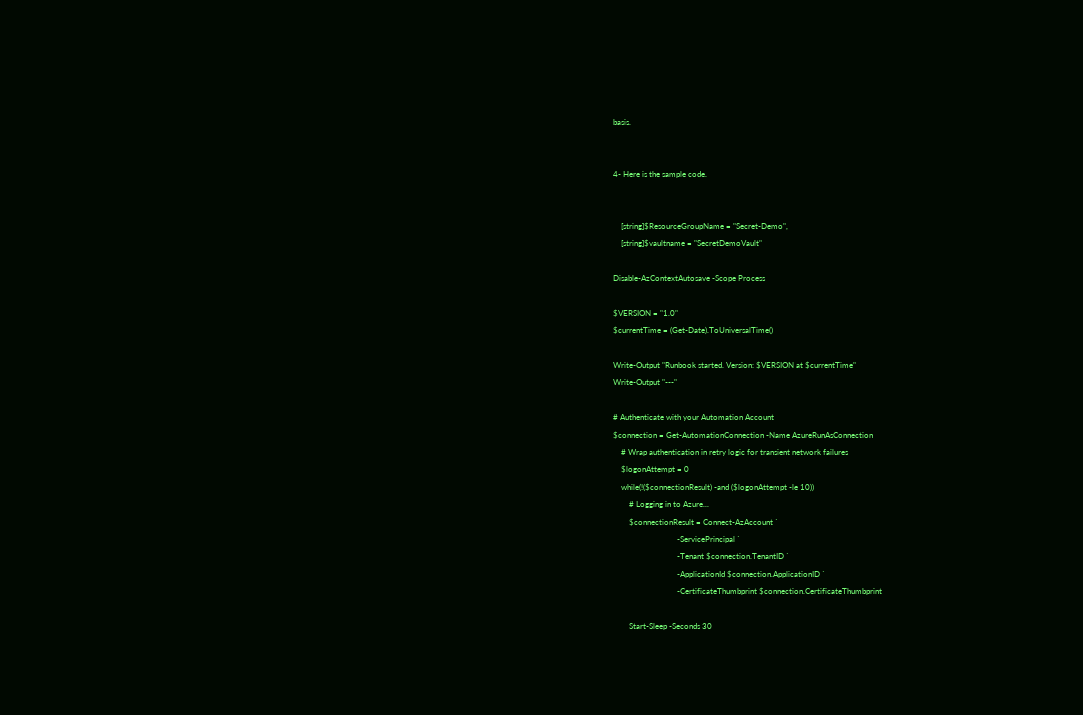basis.


4- Here is the sample code.


    [string]$ResourceGroupName = "Secret-Demo",
    [string]$vaultname = "SecretDemoVault"

Disable-AzContextAutosave -Scope Process

$VERSION = "1.0"
$currentTime = (Get-Date).ToUniversalTime()

Write-Output "Runbook started. Version: $VERSION at $currentTime"
Write-Output "---"

# Authenticate with your Automation Account
$connection = Get-AutomationConnection -Name AzureRunAsConnection
    # Wrap authentication in retry logic for transient network failures
    $logonAttempt = 0
    while(!($connectionResult) -and ($logonAttempt -le 10))
        # Logging in to Azure...
        $connectionResult = Connect-AzAccount `
                                -ServicePrincipal `
                                -Tenant $connection.TenantID `
                                -ApplicationId $connection.ApplicationID `
                                -CertificateThumbprint $connection.CertificateThumbprint

        Start-Sleep -Seconds 30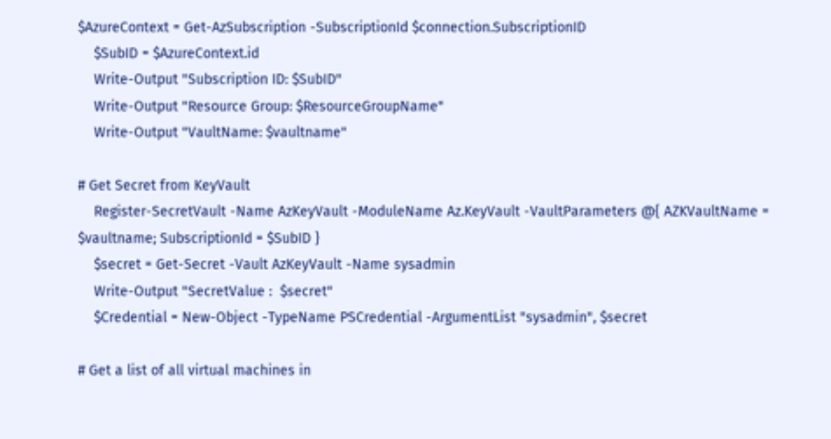$AzureContext = Get-AzSubscription -SubscriptionId $connection.SubscriptionID
    $SubID = $AzureContext.id
    Write-Output "Subscription ID: $SubID"
    Write-Output "Resource Group: $ResourceGroupName"
    Write-Output "VaultName: $vaultname"

# Get Secret from KeyVault
    Register-SecretVault -Name AzKeyVault -ModuleName Az.KeyVault -VaultParameters @{ AZKVaultName = $vaultname; SubscriptionId = $SubID }
    $secret = Get-Secret -Vault AzKeyVault -Name sysadmin
    Write-Output "SecretValue :  $secret"
    $Credential = New-Object -TypeName PSCredential -ArgumentList "sysadmin", $secret

# Get a list of all virtual machines in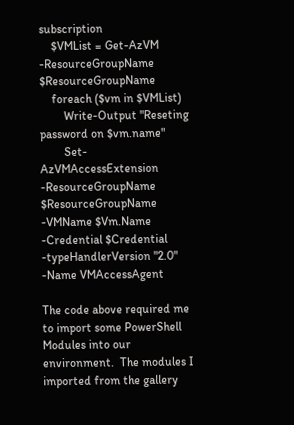subscription
    $VMList = Get-AzVM -ResourceGroupName $ResourceGroupName
    foreach ($vm in $VMList)
        Write-Output "Reseting password on $vm.name"
        Set-AzVMAccessExtension -ResourceGroupName $ResourceGroupName -VMName $Vm.Name -Credential $Credential -typeHandlerVersion "2.0" -Name VMAccessAgent

The code above required me to import some PowerShell Modules into our environment.  The modules I imported from the gallery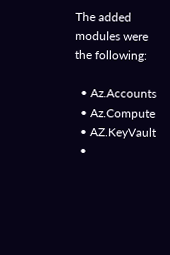The added modules were the following:

  • Az.Accounts
  • Az.Compute
  • AZ.KeyVault
  •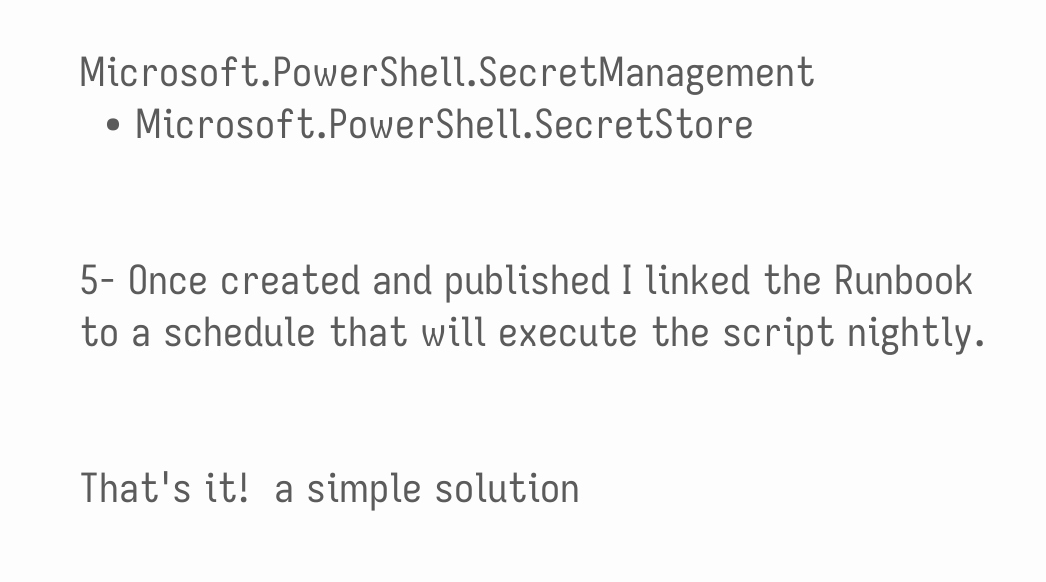Microsoft.PowerShell.SecretManagement
  • Microsoft.PowerShell.SecretStore


5- Once created and published I linked the Runbook to a schedule that will execute the script nightly.


That's it!  a simple solution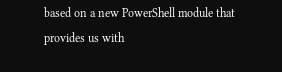based on a new PowerShell module that provides us with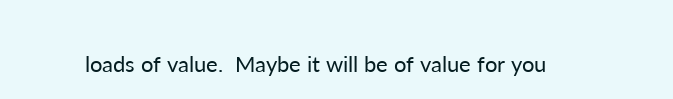loads of value.  Maybe it will be of value for you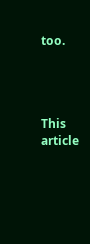too.




This article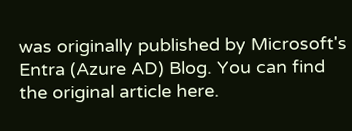was originally published by Microsoft's Entra (Azure AD) Blog. You can find the original article here.